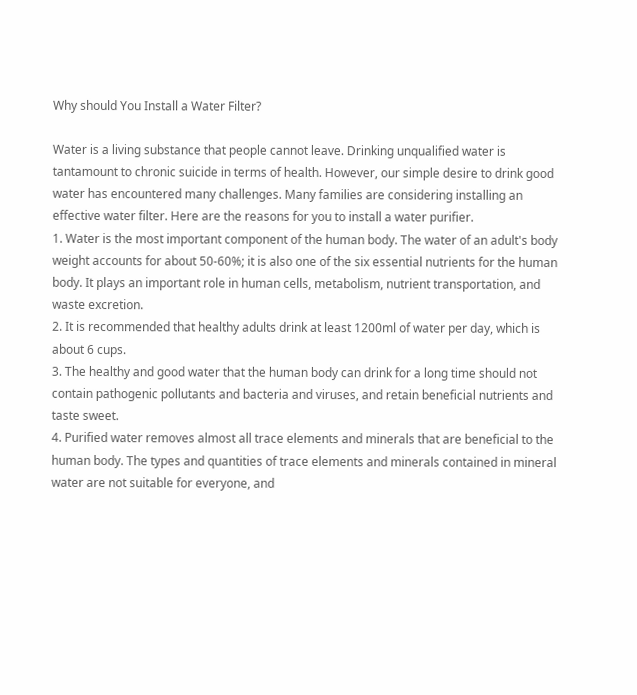Why should You Install a Water Filter?

Water is a living substance that people cannot leave. Drinking unqualified water is tantamount to chronic suicide in terms of health. However, our simple desire to drink good water has encountered many challenges. Many families are considering installing an effective water filter. Here are the reasons for you to install a water purifier.
1. Water is the most important component of the human body. The water of an adult's body weight accounts for about 50-60%; it is also one of the six essential nutrients for the human body. It plays an important role in human cells, metabolism, nutrient transportation, and waste excretion.
2. It is recommended that healthy adults drink at least 1200ml of water per day, which is about 6 cups.
3. The healthy and good water that the human body can drink for a long time should not contain pathogenic pollutants and bacteria and viruses, and retain beneficial nutrients and taste sweet.
4. Purified water removes almost all trace elements and minerals that are beneficial to the human body. The types and quantities of trace elements and minerals contained in mineral water are not suitable for everyone, and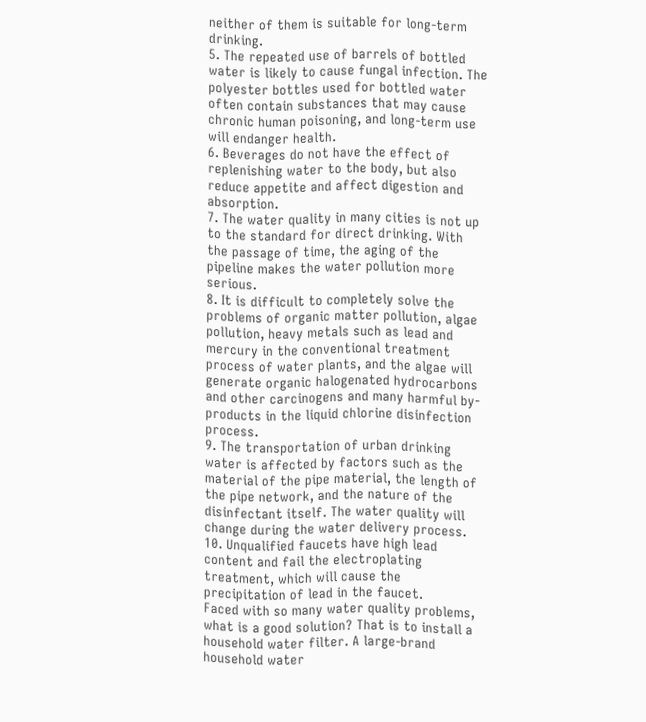neither of them is suitable for long-term drinking.
5. The repeated use of barrels of bottled water is likely to cause fungal infection. The polyester bottles used for bottled water often contain substances that may cause chronic human poisoning, and long-term use will endanger health.
6. Beverages do not have the effect of replenishing water to the body, but also reduce appetite and affect digestion and absorption.
7. The water quality in many cities is not up to the standard for direct drinking. With the passage of time, the aging of the pipeline makes the water pollution more serious.
8. It is difficult to completely solve the problems of organic matter pollution, algae pollution, heavy metals such as lead and mercury in the conventional treatment process of water plants, and the algae will generate organic halogenated hydrocarbons and other carcinogens and many harmful by-products in the liquid chlorine disinfection process.
9. The transportation of urban drinking water is affected by factors such as the material of the pipe material, the length of the pipe network, and the nature of the disinfectant itself. The water quality will change during the water delivery process.
10. Unqualified faucets have high lead content and fail the electroplating treatment, which will cause the precipitation of lead in the faucet.
Faced with so many water quality problems, what is a good solution? That is to install a household water filter. A large-brand household water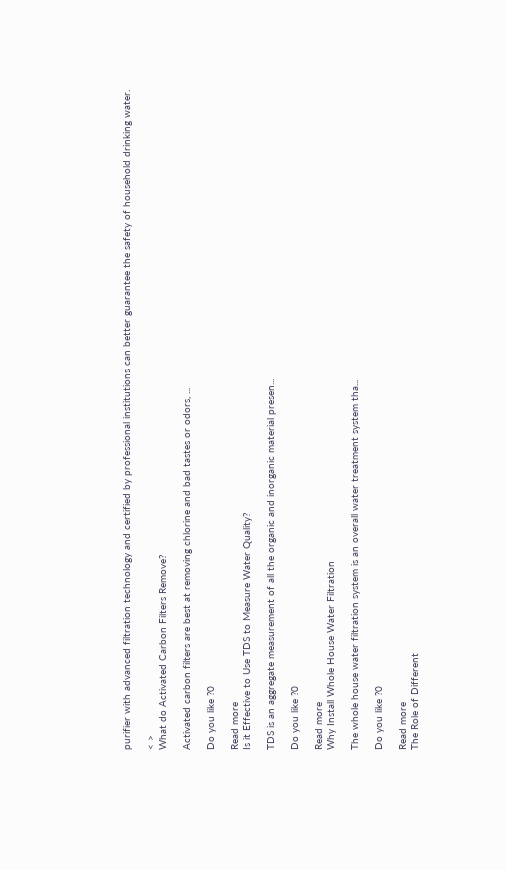purifier with advanced filtration technology and certified by professional institutions can better guarantee the safety of household drinking water.

< >
What do Activated Carbon Filters Remove?

Activated carbon filters are best at removing chlorine and bad tastes or odors, ...

Do you like ?0

Read more
Is it Effective to Use TDS to Measure Water Quality?

TDS is an aggregate measurement of all the organic and inorganic material presen...

Do you like ?0

Read more
Why Install Whole House Water Filtration

The whole house water filtration system is an overall water treatment system tha...

Do you like ?0

Read more
The Role of Different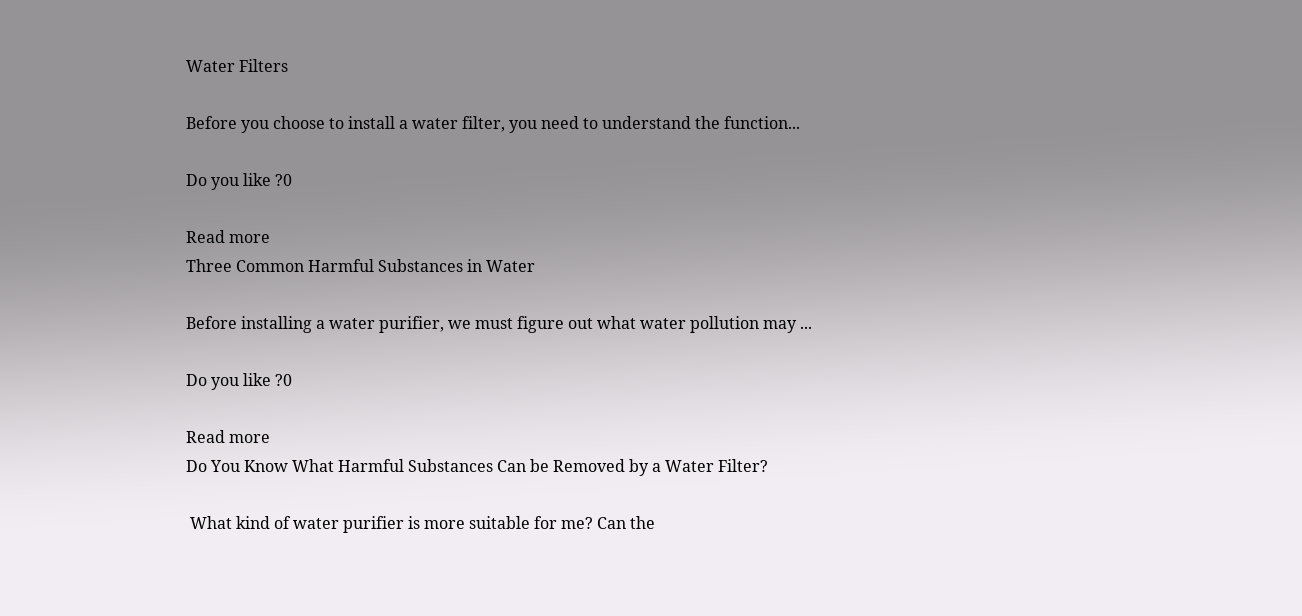Water Filters

Before you choose to install a water filter, you need to understand the function...

Do you like ?0

Read more
Three Common Harmful Substances in Water

Before installing a water purifier, we must figure out what water pollution may ...

Do you like ?0

Read more
Do You Know What Harmful Substances Can be Removed by a Water Filter?

 What kind of water purifier is more suitable for me? Can the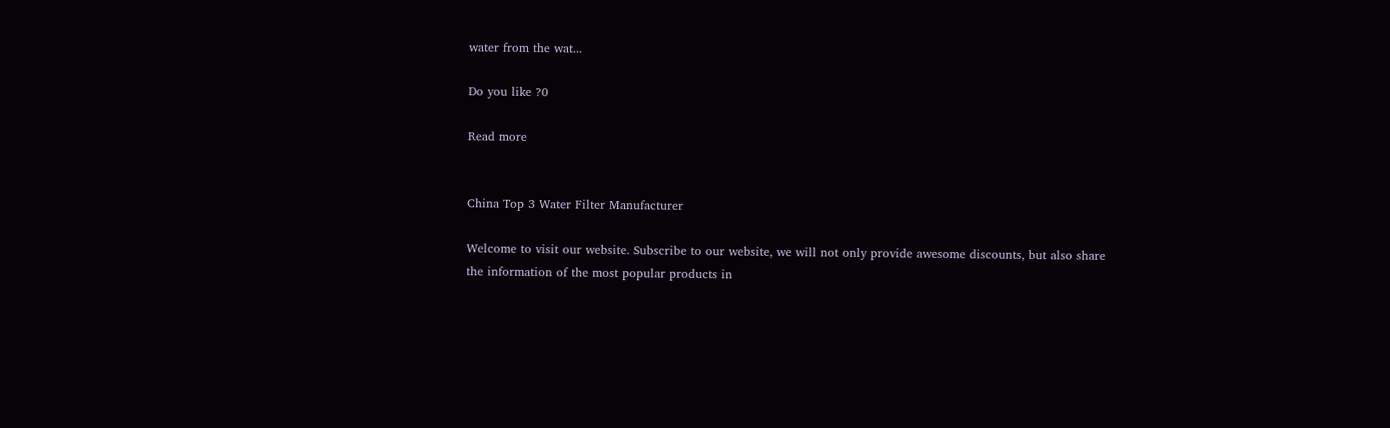water from the wat...

Do you like ?0

Read more


China Top 3 Water Filter Manufacturer

Welcome to visit our website. Subscribe to our website, we will not only provide awesome discounts, but also share the information of the most popular products in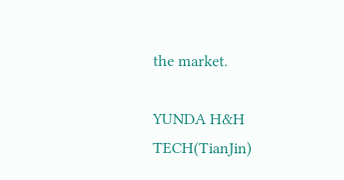the market.

YUNDA H&H TECH(TianJin)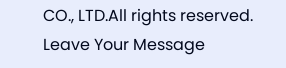CO., LTD.All rights reserved.
Leave Your Message